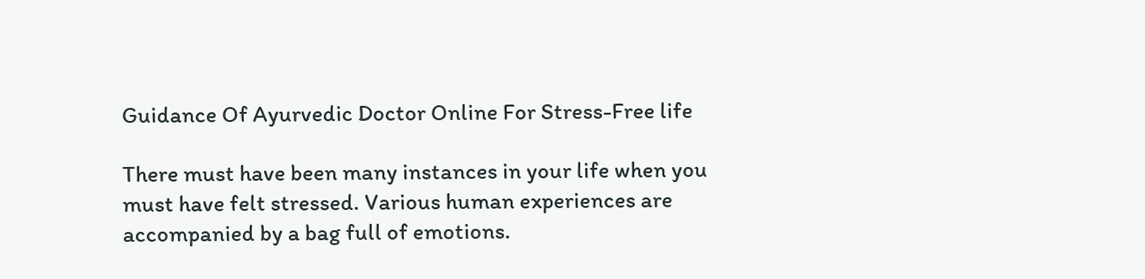Guidance Of Ayurvedic Doctor Online For Stress-Free life

There must have been many instances in your life when you must have felt stressed. Various human experiences are accompanied by a bag full of emotions.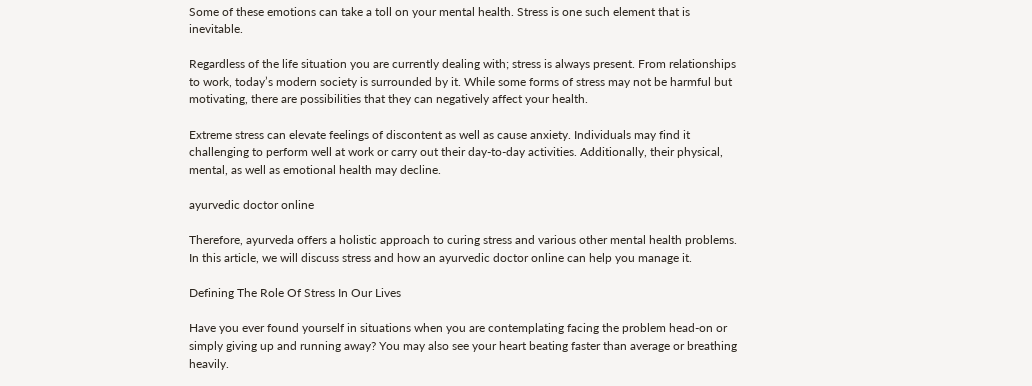Some of these emotions can take a toll on your mental health. Stress is one such element that is inevitable.

Regardless of the life situation you are currently dealing with; stress is always present. From relationships to work, today’s modern society is surrounded by it. While some forms of stress may not be harmful but motivating, there are possibilities that they can negatively affect your health.

Extreme stress can elevate feelings of discontent as well as cause anxiety. Individuals may find it challenging to perform well at work or carry out their day-to-day activities. Additionally, their physical, mental, as well as emotional health may decline.

ayurvedic doctor online

Therefore, ayurveda offers a holistic approach to curing stress and various other mental health problems. In this article, we will discuss stress and how an ayurvedic doctor online can help you manage it.

Defining The Role Of Stress In Our Lives

Have you ever found yourself in situations when you are contemplating facing the problem head-on or simply giving up and running away? You may also see your heart beating faster than average or breathing heavily.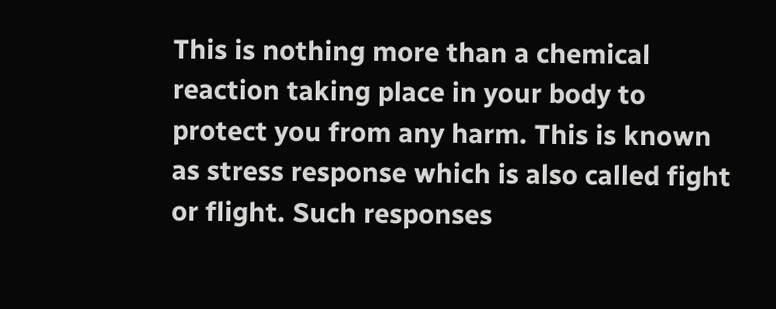This is nothing more than a chemical reaction taking place in your body to protect you from any harm. This is known as stress response which is also called fight or flight. Such responses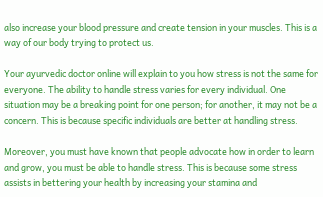also increase your blood pressure and create tension in your muscles. This is a way of our body trying to protect us.

Your ayurvedic doctor online will explain to you how stress is not the same for everyone. The ability to handle stress varies for every individual. One situation may be a breaking point for one person; for another, it may not be a concern. This is because specific individuals are better at handling stress.

Moreover, you must have known that people advocate how in order to learn and grow, you must be able to handle stress. This is because some stress assists in bettering your health by increasing your stamina and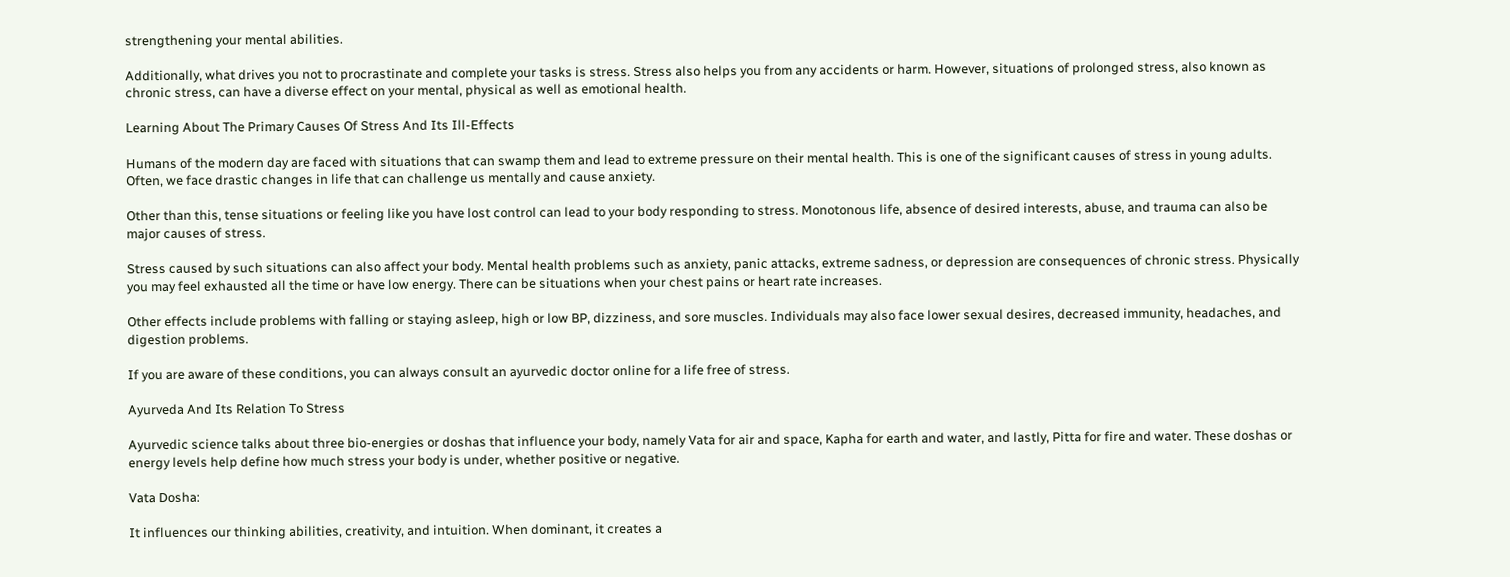strengthening your mental abilities.

Additionally, what drives you not to procrastinate and complete your tasks is stress. Stress also helps you from any accidents or harm. However, situations of prolonged stress, also known as chronic stress, can have a diverse effect on your mental, physical as well as emotional health.

Learning About The Primary Causes Of Stress And Its Ill-Effects

Humans of the modern day are faced with situations that can swamp them and lead to extreme pressure on their mental health. This is one of the significant causes of stress in young adults. Often, we face drastic changes in life that can challenge us mentally and cause anxiety.

Other than this, tense situations or feeling like you have lost control can lead to your body responding to stress. Monotonous life, absence of desired interests, abuse, and trauma can also be major causes of stress.

Stress caused by such situations can also affect your body. Mental health problems such as anxiety, panic attacks, extreme sadness, or depression are consequences of chronic stress. Physically you may feel exhausted all the time or have low energy. There can be situations when your chest pains or heart rate increases.

Other effects include problems with falling or staying asleep, high or low BP, dizziness, and sore muscles. Individuals may also face lower sexual desires, decreased immunity, headaches, and digestion problems.

If you are aware of these conditions, you can always consult an ayurvedic doctor online for a life free of stress.

Ayurveda And Its Relation To Stress

Ayurvedic science talks about three bio-energies or doshas that influence your body, namely Vata for air and space, Kapha for earth and water, and lastly, Pitta for fire and water. These doshas or energy levels help define how much stress your body is under, whether positive or negative.

Vata Dosha:

It influences our thinking abilities, creativity, and intuition. When dominant, it creates a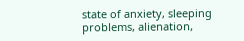state of anxiety, sleeping problems, alienation,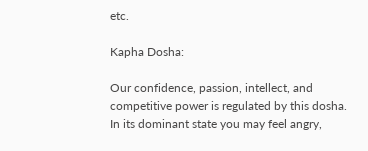etc.

Kapha Dosha:

Our confidence, passion, intellect, and competitive power is regulated by this dosha. In its dominant state you may feel angry,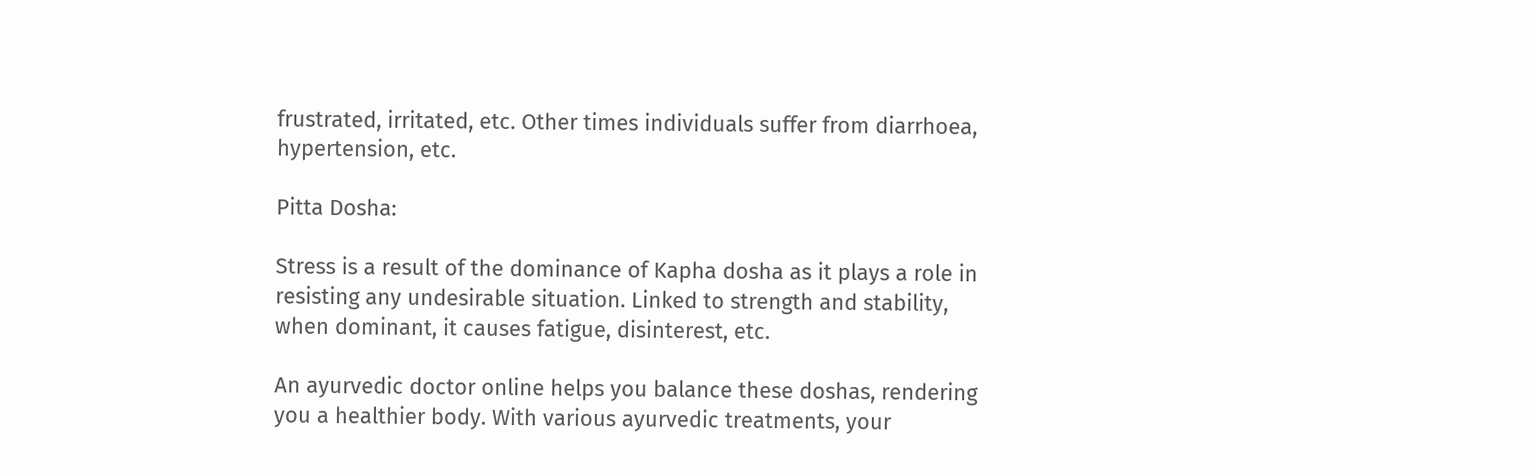frustrated, irritated, etc. Other times individuals suffer from diarrhoea, hypertension, etc.

Pitta Dosha:

Stress is a result of the dominance of Kapha dosha as it plays a role in resisting any undesirable situation. Linked to strength and stability, when dominant, it causes fatigue, disinterest, etc.

An ayurvedic doctor online helps you balance these doshas, rendering you a healthier body. With various ayurvedic treatments, your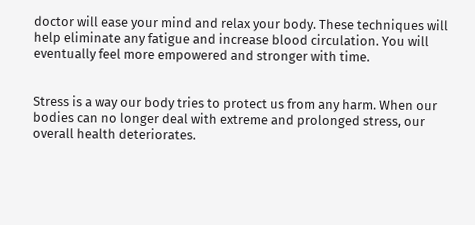doctor will ease your mind and relax your body. These techniques will help eliminate any fatigue and increase blood circulation. You will eventually feel more empowered and stronger with time.


Stress is a way our body tries to protect us from any harm. When our bodies can no longer deal with extreme and prolonged stress, our overall health deteriorates.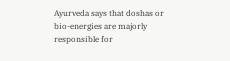Ayurveda says that doshas or bio-energies are majorly responsible for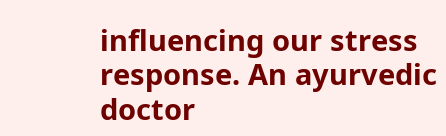influencing our stress response. An ayurvedic doctor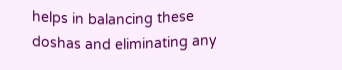helps in balancing these doshas and eliminating any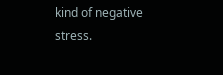kind of negative stress.